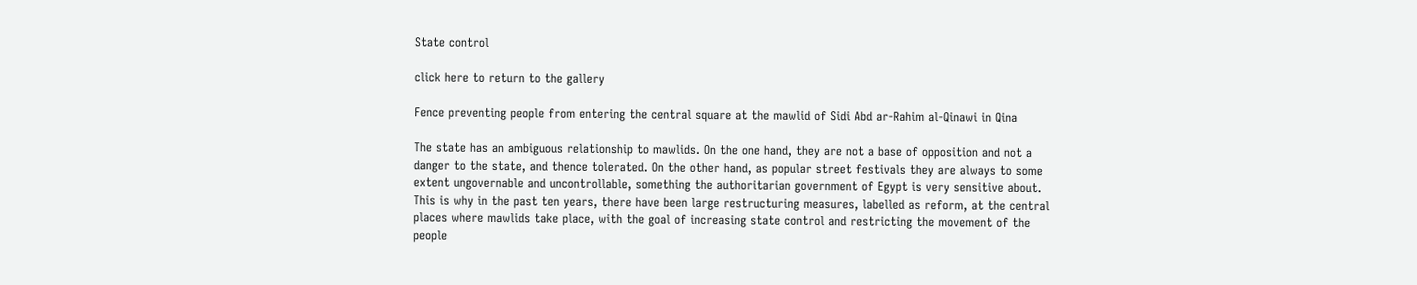State control

click here to return to the gallery

Fence preventing people from entering the central square at the mawlid of Sidi Abd ar-Rahim al-Qinawi in Qina

The state has an ambiguous relationship to mawlids. On the one hand, they are not a base of opposition and not a danger to the state, and thence tolerated. On the other hand, as popular street festivals they are always to some extent ungovernable and uncontrollable, something the authoritarian government of Egypt is very sensitive about. This is why in the past ten years, there have been large restructuring measures, labelled as reform, at the central places where mawlids take place, with the goal of increasing state control and restricting the movement of the people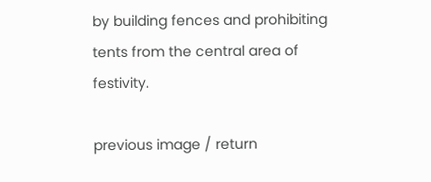by building fences and prohibiting tents from the central area of festivity.

previous image / return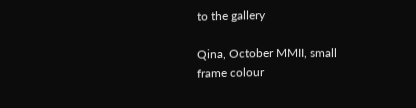to the gallery

Qina, October MMII, small frame colour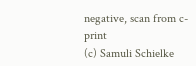negative, scan from c-print
(c) Samuli Schielke